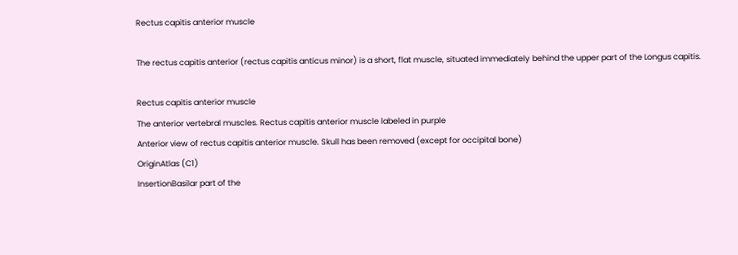Rectus capitis anterior muscle

The rectus capitis anterior (rectus capitis anticus minor) is a short, flat muscle, situated immediately behind the upper part of the Longus capitis.

Rectus capitis anterior muscle
The anterior vertebral muscles. Rectus capitis anterior muscle labeled in purple
Anterior view of rectus capitis anterior muscle. Skull has been removed (except for occipital bone)
OriginAtlas (C1)
InsertionBasilar part of the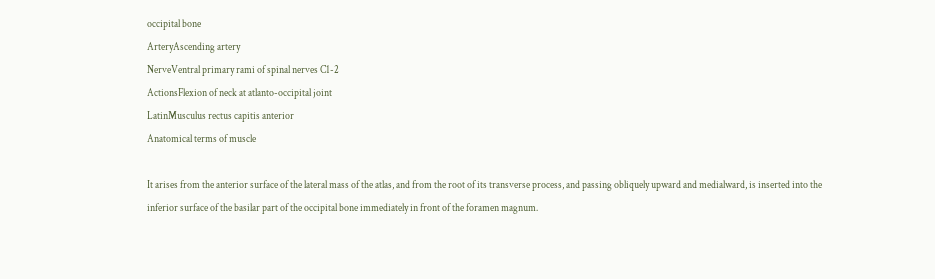occipital bone
ArteryAscending artery
NerveVentral primary rami of spinal nerves C1-2
ActionsFlexion of neck at atlanto-occipital joint
LatinMusculus rectus capitis anterior
Anatomical terms of muscle

It arises from the anterior surface of the lateral mass of the atlas, and from the root of its transverse process, and passing obliquely upward and medialward, is inserted into the inferior surface of the basilar part of the occipital bone immediately in front of the foramen magnum.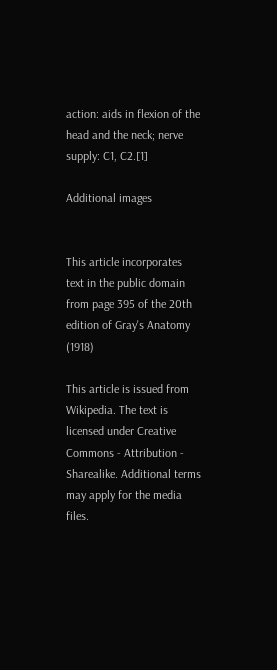action: aids in flexion of the head and the neck; nerve supply: C1, C2.[1]

Additional images


This article incorporates text in the public domain from page 395 of the 20th edition of Gray's Anatomy (1918)

This article is issued from Wikipedia. The text is licensed under Creative Commons - Attribution - Sharealike. Additional terms may apply for the media files.